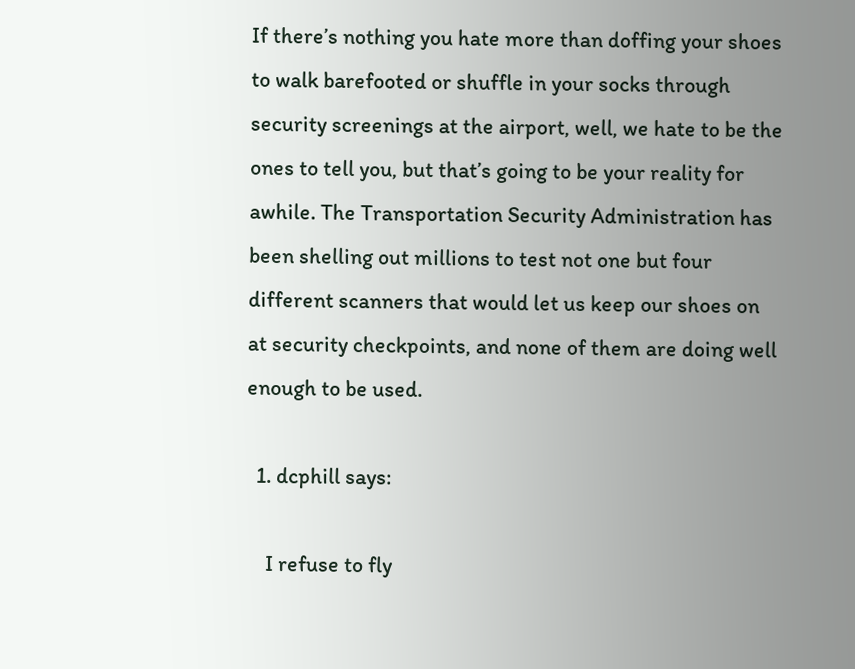If there’s nothing you hate more than doffing your shoes to walk barefooted or shuffle in your socks through security screenings at the airport, well, we hate to be the ones to tell you, but that’s going to be your reality for awhile. The Transportation Security Administration has been shelling out millions to test not one but four different scanners that would let us keep our shoes on at security checkpoints, and none of them are doing well enough to be used.

  1. dcphill says:

    I refuse to fly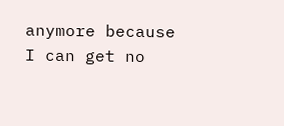anymore because I can get no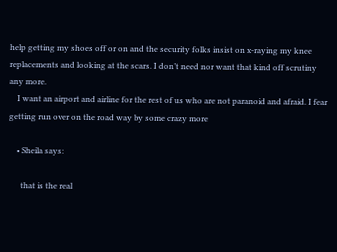help getting my shoes off or on and the security folks insist on x-raying my knee replacements and looking at the scars. I don’t need nor want that kind off scrutiny any more.
    I want an airport and airline for the rest of us who are not paranoid and afraid. I fear getting run over on the road way by some crazy more

    • Sheila says:

      that is the real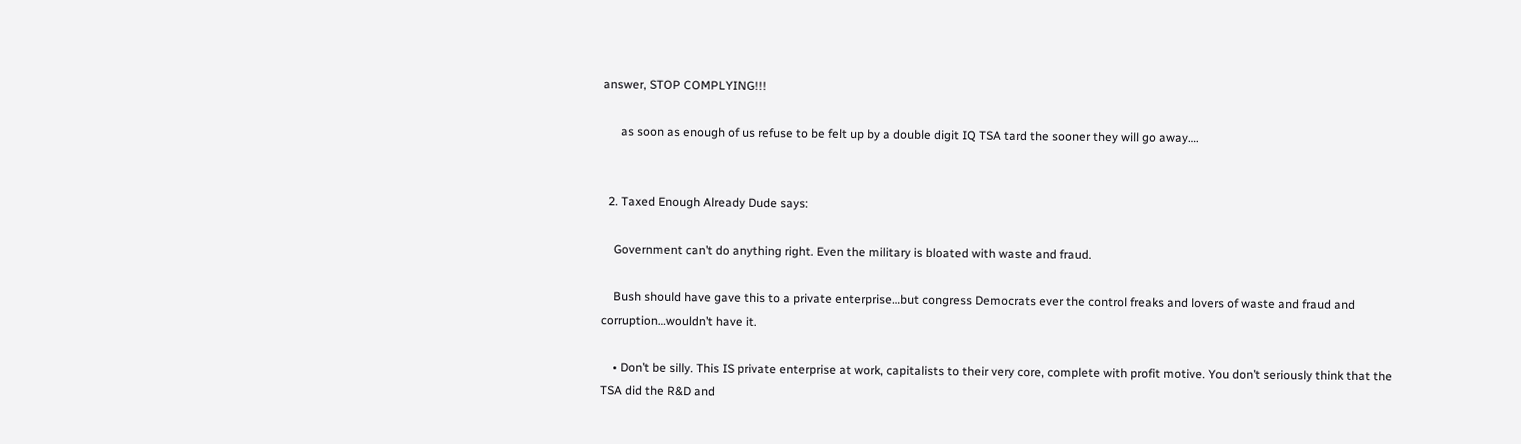answer, STOP COMPLYING!!!

      as soon as enough of us refuse to be felt up by a double digit IQ TSA tard the sooner they will go away….


  2. Taxed Enough Already Dude says:

    Government can’t do anything right. Even the military is bloated with waste and fraud.

    Bush should have gave this to a private enterprise…but congress Democrats ever the control freaks and lovers of waste and fraud and corruption…wouldn’t have it.

    • Don’t be silly. This IS private enterprise at work, capitalists to their very core, complete with profit motive. You don’t seriously think that the TSA did the R&D and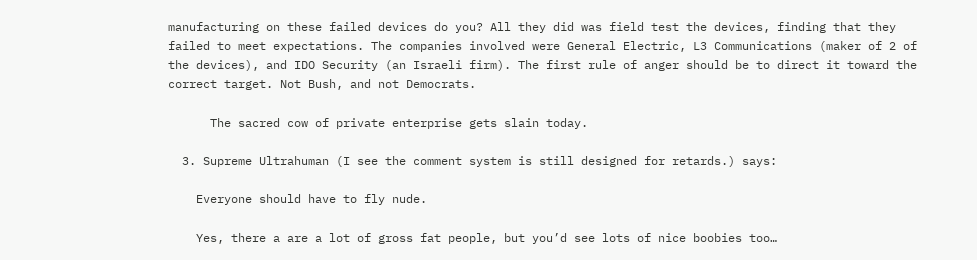manufacturing on these failed devices do you? All they did was field test the devices, finding that they failed to meet expectations. The companies involved were General Electric, L3 Communications (maker of 2 of the devices), and IDO Security (an Israeli firm). The first rule of anger should be to direct it toward the correct target. Not Bush, and not Democrats.

      The sacred cow of private enterprise gets slain today.

  3. Supreme Ultrahuman (I see the comment system is still designed for retards.) says:

    Everyone should have to fly nude.

    Yes, there a are a lot of gross fat people, but you’d see lots of nice boobies too…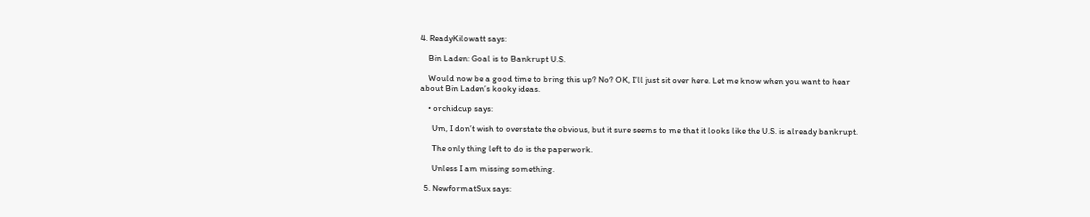4. ReadyKilowatt says:

    Bin Laden: Goal is to Bankrupt U.S.

    Would now be a good time to bring this up? No? OK, I’ll just sit over here. Let me know when you want to hear about Bin Laden’s kooky ideas.

    • orchidcup says:

      Um, I don’t wish to overstate the obvious, but it sure seems to me that it looks like the U.S. is already bankrupt.

      The only thing left to do is the paperwork.

      Unless I am missing something.

  5. NewformatSux says: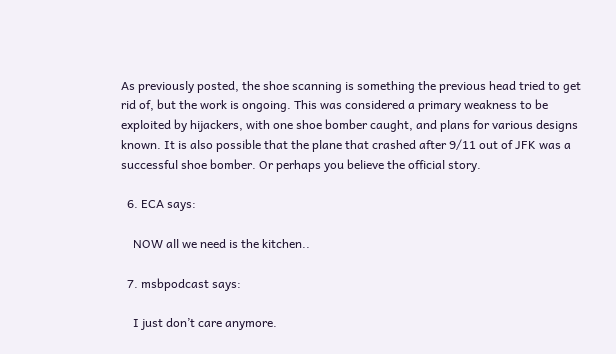As previously posted, the shoe scanning is something the previous head tried to get rid of, but the work is ongoing. This was considered a primary weakness to be exploited by hijackers, with one shoe bomber caught, and plans for various designs known. It is also possible that the plane that crashed after 9/11 out of JFK was a successful shoe bomber. Or perhaps you believe the official story.

  6. ECA says:

    NOW all we need is the kitchen..

  7. msbpodcast says:

    I just don’t care anymore.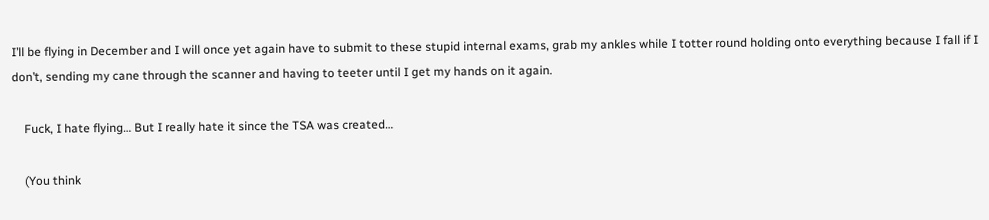I’ll be flying in December and I will once yet again have to submit to these stupid internal exams, grab my ankles while I totter round holding onto everything because I fall if I don’t, sending my cane through the scanner and having to teeter until I get my hands on it again.

    Fuck, I hate flying… But I really hate it since the TSA was created…

    (You think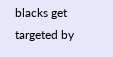blacks get targeted by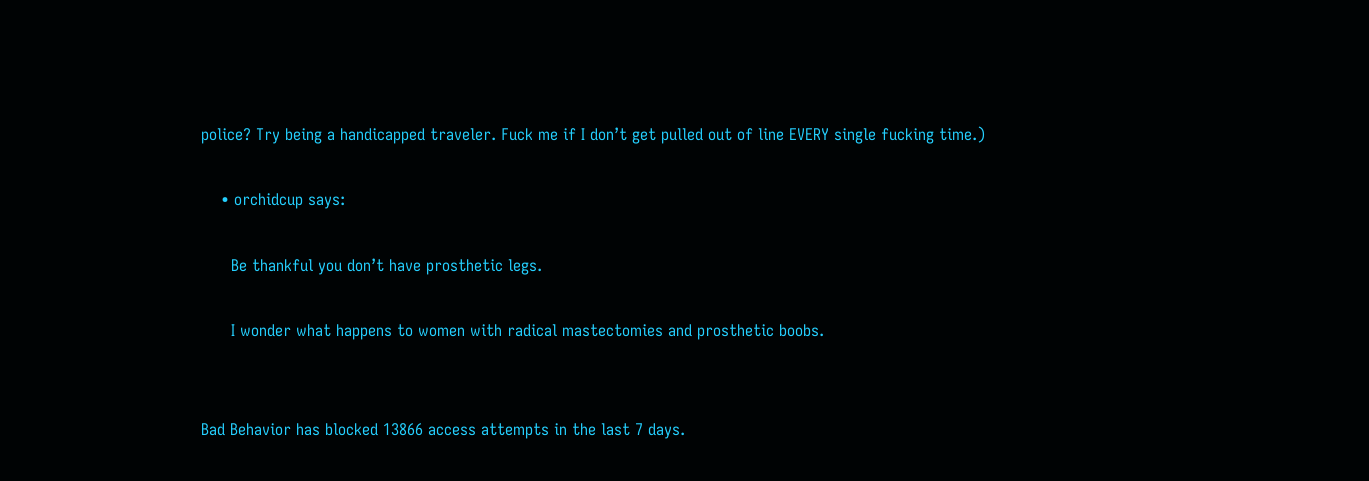police? Try being a handicapped traveler. Fuck me if I don’t get pulled out of line EVERY single fucking time.)

    • orchidcup says:

      Be thankful you don’t have prosthetic legs.

      I wonder what happens to women with radical mastectomies and prosthetic boobs.


Bad Behavior has blocked 13866 access attempts in the last 7 days.